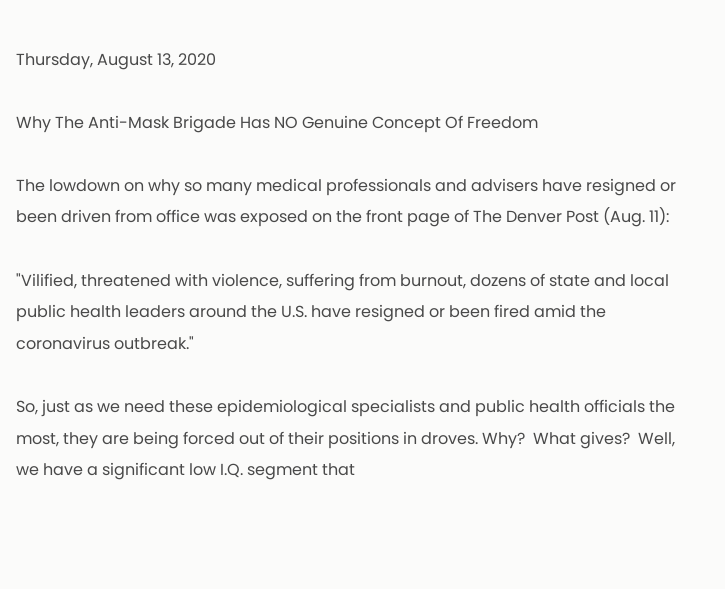Thursday, August 13, 2020

Why The Anti-Mask Brigade Has NO Genuine Concept Of Freedom

The lowdown on why so many medical professionals and advisers have resigned or been driven from office was exposed on the front page of The Denver Post (Aug. 11):

"Vilified, threatened with violence, suffering from burnout, dozens of state and local public health leaders around the U.S. have resigned or been fired amid the coronavirus outbreak."

So, just as we need these epidemiological specialists and public health officials the most, they are being forced out of their positions in droves. Why?  What gives?  Well, we have a significant low I.Q. segment that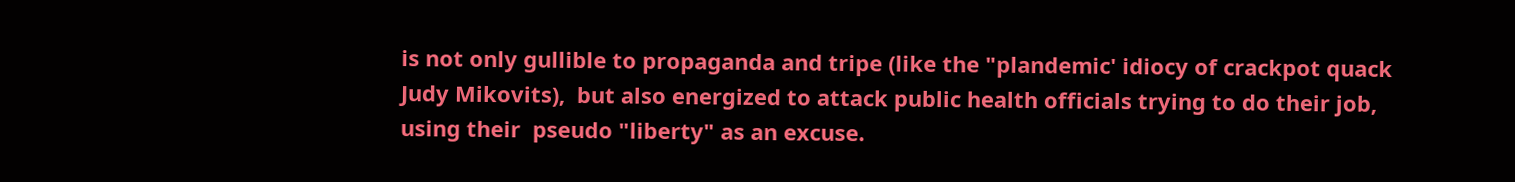is not only gullible to propaganda and tripe (like the "plandemic' idiocy of crackpot quack Judy Mikovits),  but also energized to attack public health officials trying to do their job, using their  pseudo "liberty" as an excuse.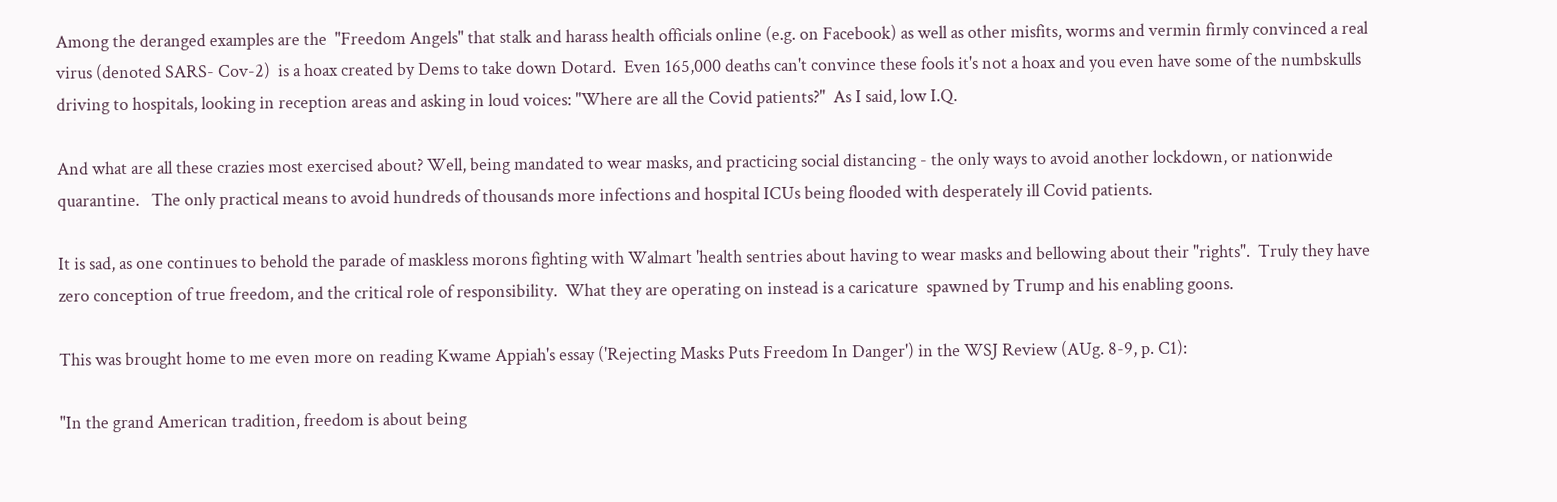Among the deranged examples are the  "Freedom Angels" that stalk and harass health officials online (e.g. on Facebook) as well as other misfits, worms and vermin firmly convinced a real virus (denoted SARS- Cov-2)  is a hoax created by Dems to take down Dotard.  Even 165,000 deaths can't convince these fools it's not a hoax and you even have some of the numbskulls driving to hospitals, looking in reception areas and asking in loud voices: "Where are all the Covid patients?"  As I said, low I.Q.

And what are all these crazies most exercised about? Well, being mandated to wear masks, and practicing social distancing - the only ways to avoid another lockdown, or nationwide quarantine.   The only practical means to avoid hundreds of thousands more infections and hospital ICUs being flooded with desperately ill Covid patients.

It is sad, as one continues to behold the parade of maskless morons fighting with Walmart 'health sentries about having to wear masks and bellowing about their "rights".  Truly they have zero conception of true freedom, and the critical role of responsibility.  What they are operating on instead is a caricature  spawned by Trump and his enabling goons.

This was brought home to me even more on reading Kwame Appiah's essay ('Rejecting Masks Puts Freedom In Danger') in the WSJ Review (AUg. 8-9, p. C1):

"In the grand American tradition, freedom is about being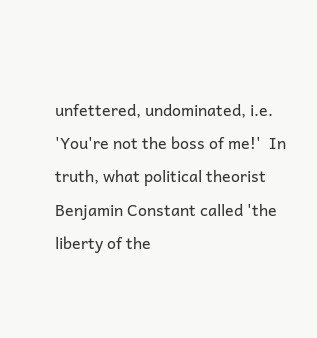unfettered, undominated, i.e. 'You're not the boss of me!'  In truth, what political theorist Benjamin Constant called 'the liberty of the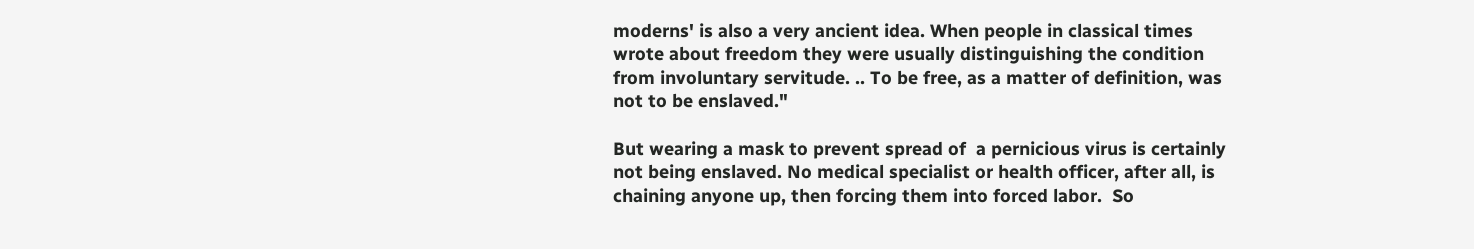moderns' is also a very ancient idea. When people in classical times wrote about freedom they were usually distinguishing the condition from involuntary servitude. .. To be free, as a matter of definition, was not to be enslaved."

But wearing a mask to prevent spread of  a pernicious virus is certainly not being enslaved. No medical specialist or health officer, after all, is chaining anyone up, then forcing them into forced labor.  So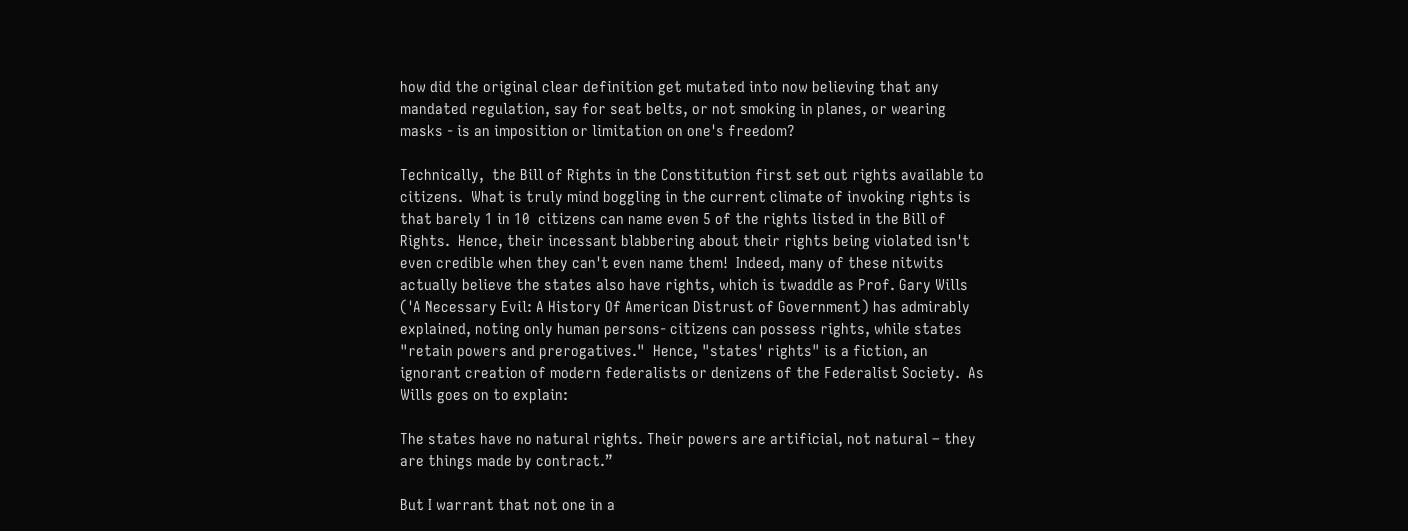how did the original clear definition get mutated into now believing that any mandated regulation, say for seat belts, or not smoking in planes, or wearing masks - is an imposition or limitation on one's freedom?

Technically,  the Bill of Rights in the Constitution first set out rights available to citizens.  What is truly mind boggling in the current climate of invoking rights is that barely 1 in 10  citizens can name even 5 of the rights listed in the Bill of Rights.  Hence, their incessant blabbering about their rights being violated isn't even credible when they can't even name them!  Indeed, many of these nitwits actually believe the states also have rights, which is twaddle as Prof. Gary Wills ('A Necessary Evil: A History Of American Distrust of Government) has admirably explained, noting only human persons- citizens can possess rights, while states "retain powers and prerogatives."  Hence, "states' rights" is a fiction, an ignorant creation of modern federalists or denizens of the Federalist Society.  As Wills goes on to explain:

The states have no natural rights. Their powers are artificial, not natural – they are things made by contract.”

But I warrant that not one in a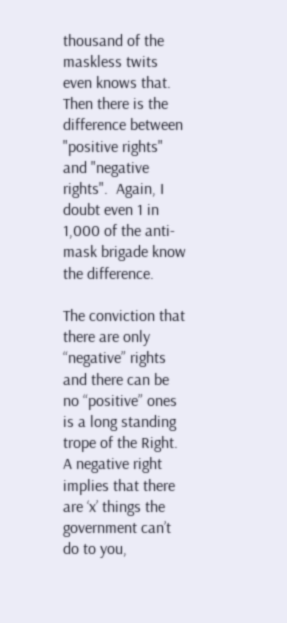thousand of the maskless twits even knows that.  Then there is the difference between "positive rights" and "negative rights".  Again, I doubt even 1 in 1,000 of the anti-mask brigade know the difference.

The conviction that there are only “negative” rights and there can be no “positive” ones is a long standing trope of the Right.   A negative right implies that there are ‘x’ things the government can’t do to you,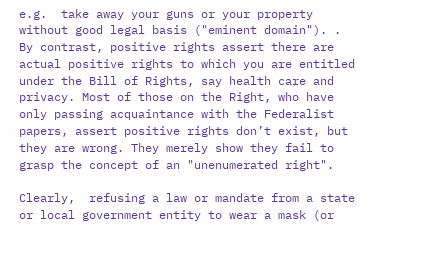e.g.  take away your guns or your property without good legal basis ("eminent domain"). . By contrast, positive rights assert there are actual positive rights to which you are entitled under the Bill of Rights, say health care and privacy. Most of those on the Right, who have only passing acquaintance with the Federalist papers, assert positive rights don’t exist, but they are wrong. They merely show they fail to grasp the concept of an "unenumerated right".

Clearly,  refusing a law or mandate from a state or local government entity to wear a mask (or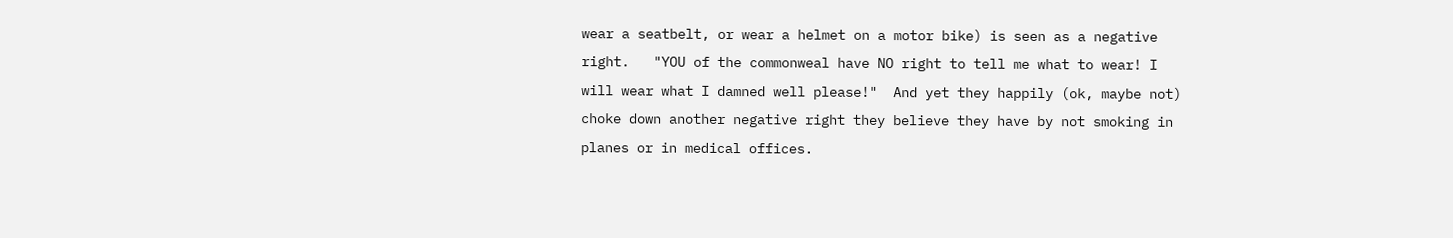wear a seatbelt, or wear a helmet on a motor bike) is seen as a negative right.   "YOU of the commonweal have NO right to tell me what to wear! I will wear what I damned well please!"  And yet they happily (ok, maybe not) choke down another negative right they believe they have by not smoking in planes or in medical offices.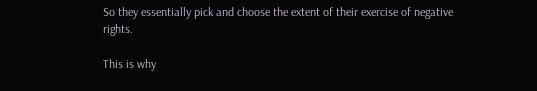So they essentially pick and choose the extent of their exercise of negative rights.

This is why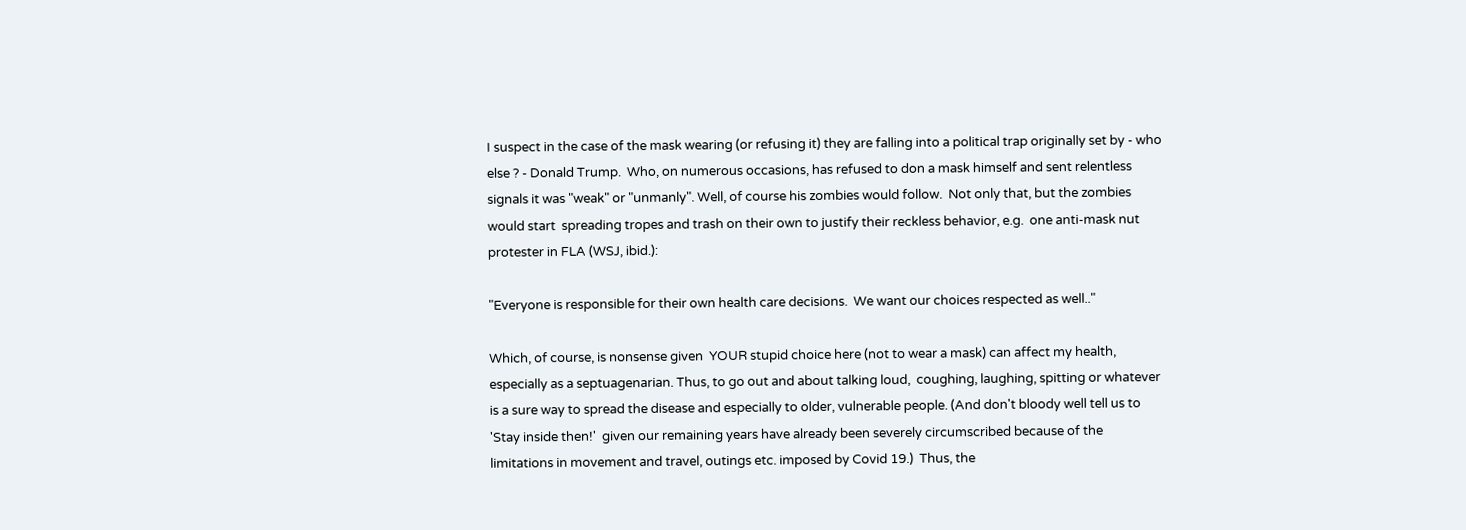I suspect in the case of the mask wearing (or refusing it) they are falling into a political trap originally set by - who else ? - Donald Trump.  Who, on numerous occasions, has refused to don a mask himself and sent relentless signals it was "weak" or "unmanly". Well, of course his zombies would follow.  Not only that, but the zombies would start  spreading tropes and trash on their own to justify their reckless behavior, e.g.  one anti-mask nut protester in FLA (WSJ, ibid.):

"Everyone is responsible for their own health care decisions.  We want our choices respected as well.."

Which, of course, is nonsense given  YOUR stupid choice here (not to wear a mask) can affect my health, especially as a septuagenarian. Thus, to go out and about talking loud,  coughing, laughing, spitting or whatever is a sure way to spread the disease and especially to older, vulnerable people. (And don't bloody well tell us to 'Stay inside then!'  given our remaining years have already been severely circumscribed because of the limitations in movement and travel, outings etc. imposed by Covid 19.)  Thus, the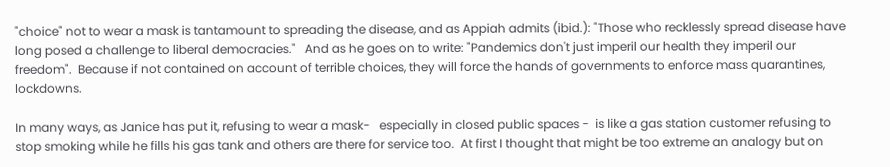"choice" not to wear a mask is tantamount to spreading the disease, and as Appiah admits (ibid.): "Those who recklessly spread disease have long posed a challenge to liberal democracies."   And as he goes on to write: "Pandemics don't just imperil our health they imperil our freedom".  Because if not contained on account of terrible choices, they will force the hands of governments to enforce mass quarantines,  lockdowns.

In many ways, as Janice has put it, refusing to wear a mask-   especially in closed public spaces -  is like a gas station customer refusing to stop smoking while he fills his gas tank and others are there for service too.  At first I thought that might be too extreme an analogy but on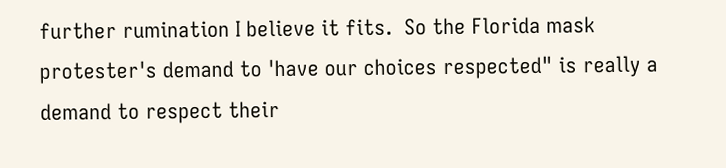further rumination I believe it fits.  So the Florida mask protester's demand to 'have our choices respected" is really a demand to respect their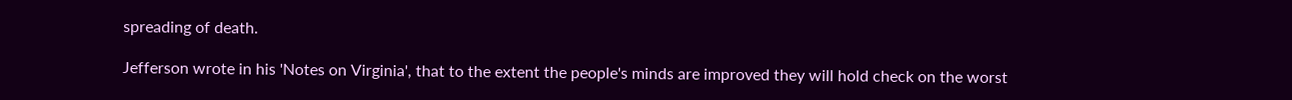spreading of death.

Jefferson wrote in his 'Notes on Virginia', that to the extent the people's minds are improved they will hold check on the worst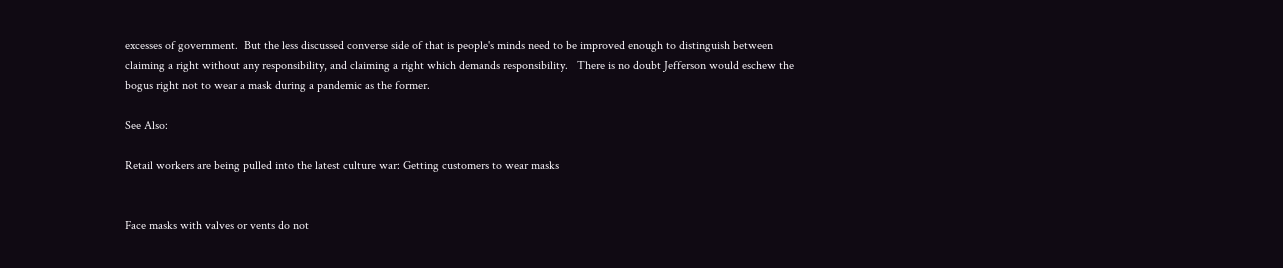excesses of government.  But the less discussed converse side of that is people's minds need to be improved enough to distinguish between claiming a right without any responsibility, and claiming a right which demands responsibility.   There is no doubt Jefferson would eschew the bogus right not to wear a mask during a pandemic as the former.

See Also:

Retail workers are being pulled into the latest culture war: Getting customers to wear masks


Face masks with valves or vents do not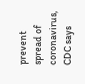prevent spread of coronavirus, CDC says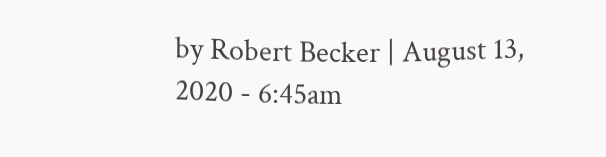by Robert Becker | August 13, 2020 - 6:45am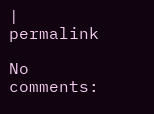| permalink

No comments: